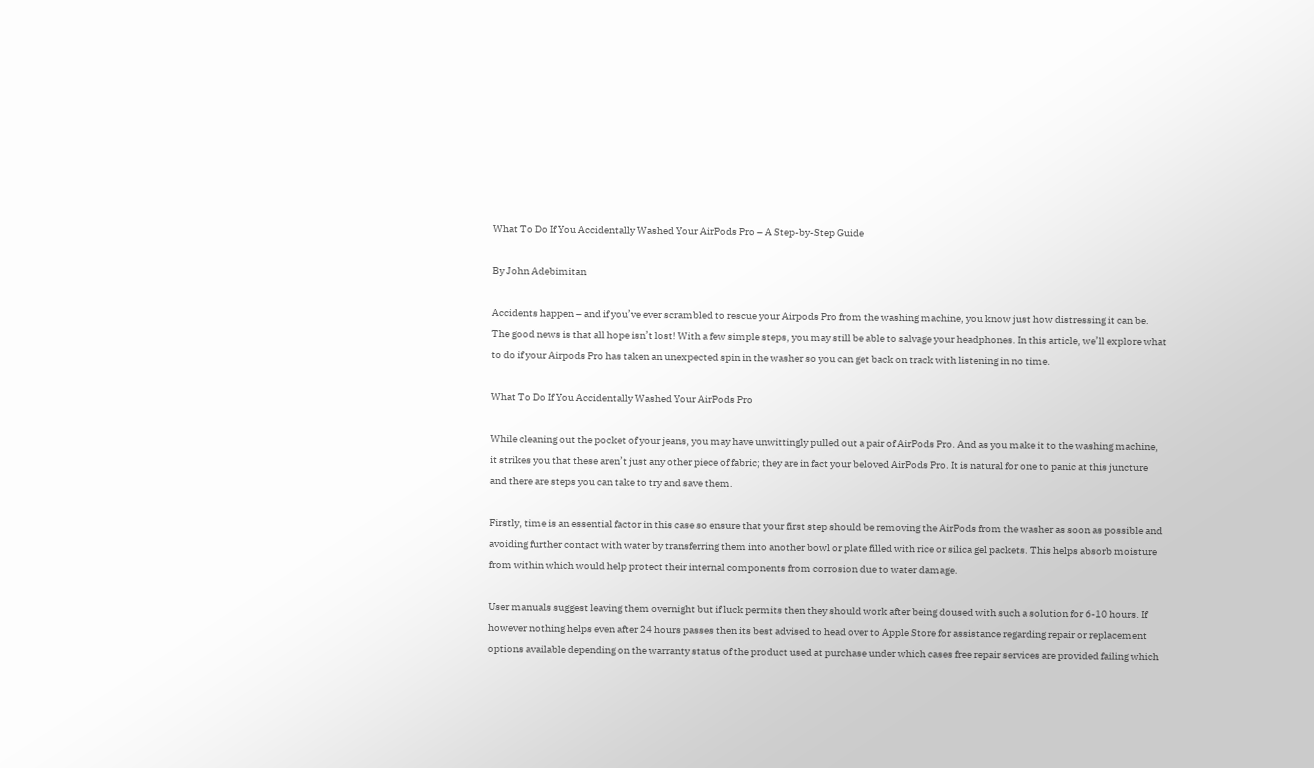What To Do If You Accidentally Washed Your AirPods Pro – A Step-by-Step Guide

By John Adebimitan

Accidents happen – and if you’ve ever scrambled to rescue your Airpods Pro from the washing machine, you know just how distressing it can be. The good news is that all hope isn’t lost! With a few simple steps, you may still be able to salvage your headphones. In this article, we’ll explore what to do if your Airpods Pro has taken an unexpected spin in the washer so you can get back on track with listening in no time.

What To Do If You Accidentally Washed Your AirPods Pro

While cleaning out the pocket of your jeans, you may have unwittingly pulled out a pair of AirPods Pro. And as you make it to the washing machine, it strikes you that these aren’t just any other piece of fabric; they are in fact your beloved AirPods Pro. It is natural for one to panic at this juncture and there are steps you can take to try and save them.

Firstly, time is an essential factor in this case so ensure that your first step should be removing the AirPods from the washer as soon as possible and avoiding further contact with water by transferring them into another bowl or plate filled with rice or silica gel packets. This helps absorb moisture from within which would help protect their internal components from corrosion due to water damage.

User manuals suggest leaving them overnight but if luck permits then they should work after being doused with such a solution for 6-10 hours. If however nothing helps even after 24 hours passes then its best advised to head over to Apple Store for assistance regarding repair or replacement options available depending on the warranty status of the product used at purchase under which cases free repair services are provided failing which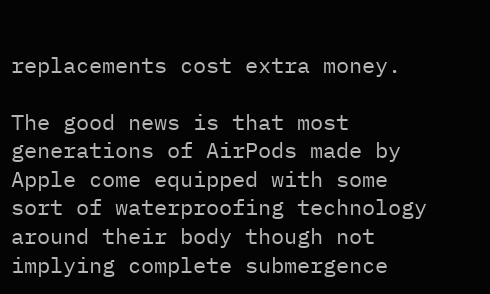replacements cost extra money.

The good news is that most generations of AirPods made by Apple come equipped with some sort of waterproofing technology around their body though not implying complete submergence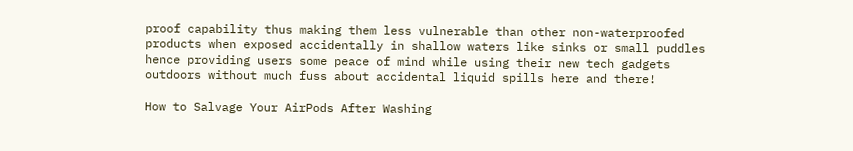proof capability thus making them less vulnerable than other non-waterproofed products when exposed accidentally in shallow waters like sinks or small puddles hence providing users some peace of mind while using their new tech gadgets outdoors without much fuss about accidental liquid spills here and there!

How to Salvage Your AirPods After Washing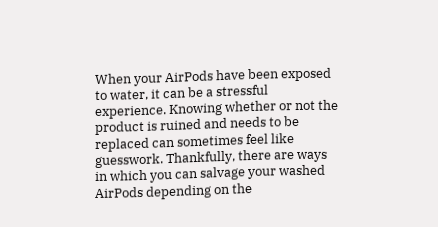When your AirPods have been exposed to water, it can be a stressful experience. Knowing whether or not the product is ruined and needs to be replaced can sometimes feel like guesswork. Thankfully, there are ways in which you can salvage your washed AirPods depending on the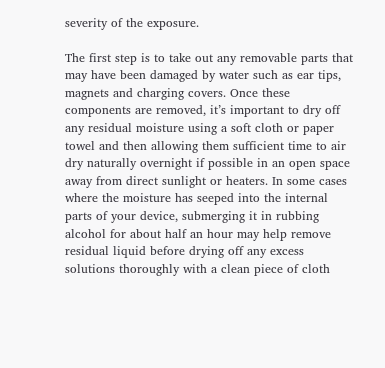severity of the exposure.

The first step is to take out any removable parts that may have been damaged by water such as ear tips, magnets and charging covers. Once these components are removed, it’s important to dry off any residual moisture using a soft cloth or paper towel and then allowing them sufficient time to air dry naturally overnight if possible in an open space away from direct sunlight or heaters. In some cases where the moisture has seeped into the internal parts of your device, submerging it in rubbing alcohol for about half an hour may help remove residual liquid before drying off any excess solutions thoroughly with a clean piece of cloth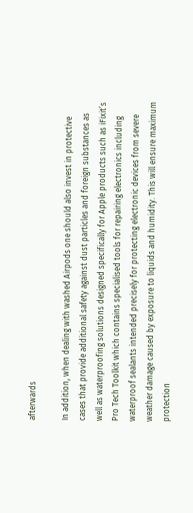afterwards

In addition, when dealing with washed Airpods one should also invest in protective cases that provide additional safety against dust particles and foreign substances as well as waterproofing solutions designed specifically for Apple products such as iFixit’s Pro Tech Toolkit which contains specialised tools for repairing electronics including waterproof sealants intended precisely for protecting electronic devices from severe weather damage caused by exposure to liquids and humidity. This will ensure maximum protection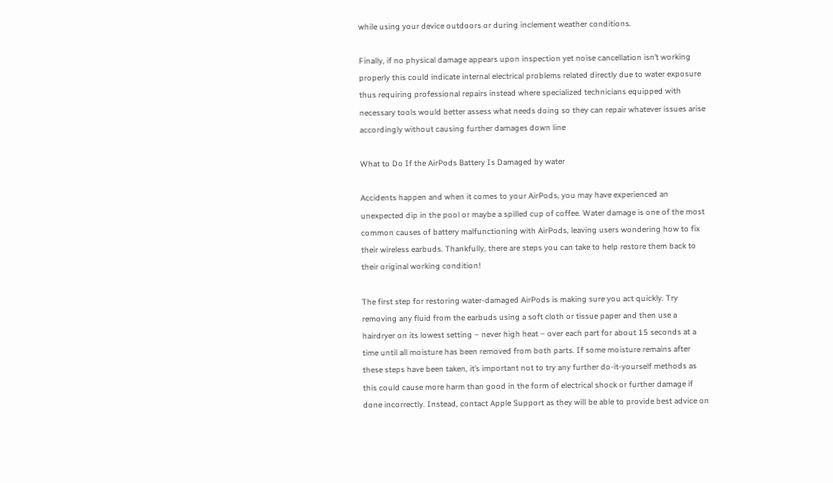while using your device outdoors or during inclement weather conditions.

Finally, if no physical damage appears upon inspection yet noise cancellation isn’t working properly this could indicate internal electrical problems related directly due to water exposure thus requiring professional repairs instead where specialized technicians equipped with necessary tools would better assess what needs doing so they can repair whatever issues arise accordingly without causing further damages down line

What to Do If the AirPods Battery Is Damaged by water

Accidents happen and when it comes to your AirPods, you may have experienced an unexpected dip in the pool or maybe a spilled cup of coffee. Water damage is one of the most common causes of battery malfunctioning with AirPods, leaving users wondering how to fix their wireless earbuds. Thankfully, there are steps you can take to help restore them back to their original working condition!

The first step for restoring water-damaged AirPods is making sure you act quickly. Try removing any fluid from the earbuds using a soft cloth or tissue paper and then use a hairdryer on its lowest setting – never high heat – over each part for about 15 seconds at a time until all moisture has been removed from both parts. If some moisture remains after these steps have been taken, it’s important not to try any further do-it-yourself methods as this could cause more harm than good in the form of electrical shock or further damage if done incorrectly. Instead, contact Apple Support as they will be able to provide best advice on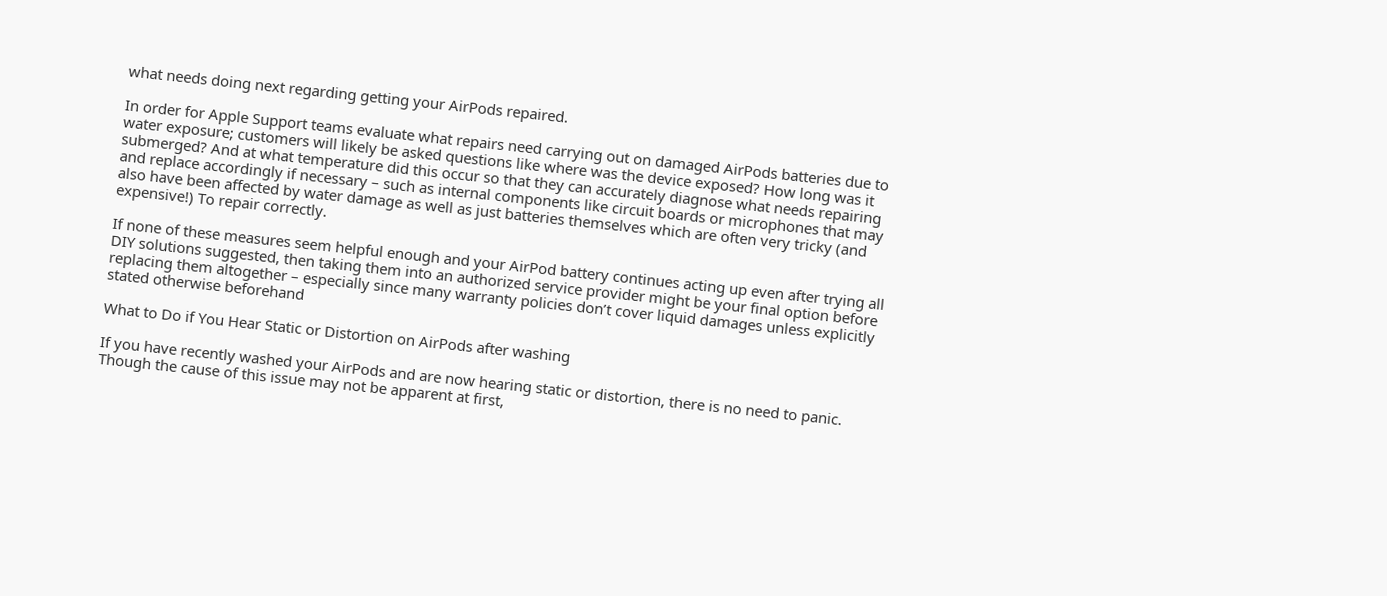what needs doing next regarding getting your AirPods repaired.

In order for Apple Support teams evaluate what repairs need carrying out on damaged AirPods batteries due to water exposure; customers will likely be asked questions like where was the device exposed? How long was it submerged? And at what temperature did this occur so that they can accurately diagnose what needs repairing and replace accordingly if necessary – such as internal components like circuit boards or microphones that may also have been affected by water damage as well as just batteries themselves which are often very tricky (and expensive!) To repair correctly.

If none of these measures seem helpful enough and your AirPod battery continues acting up even after trying all DIY solutions suggested, then taking them into an authorized service provider might be your final option before replacing them altogether – especially since many warranty policies don’t cover liquid damages unless explicitly stated otherwise beforehand

What to Do if You Hear Static or Distortion on AirPods after washing

If you have recently washed your AirPods and are now hearing static or distortion, there is no need to panic. Though the cause of this issue may not be apparent at first,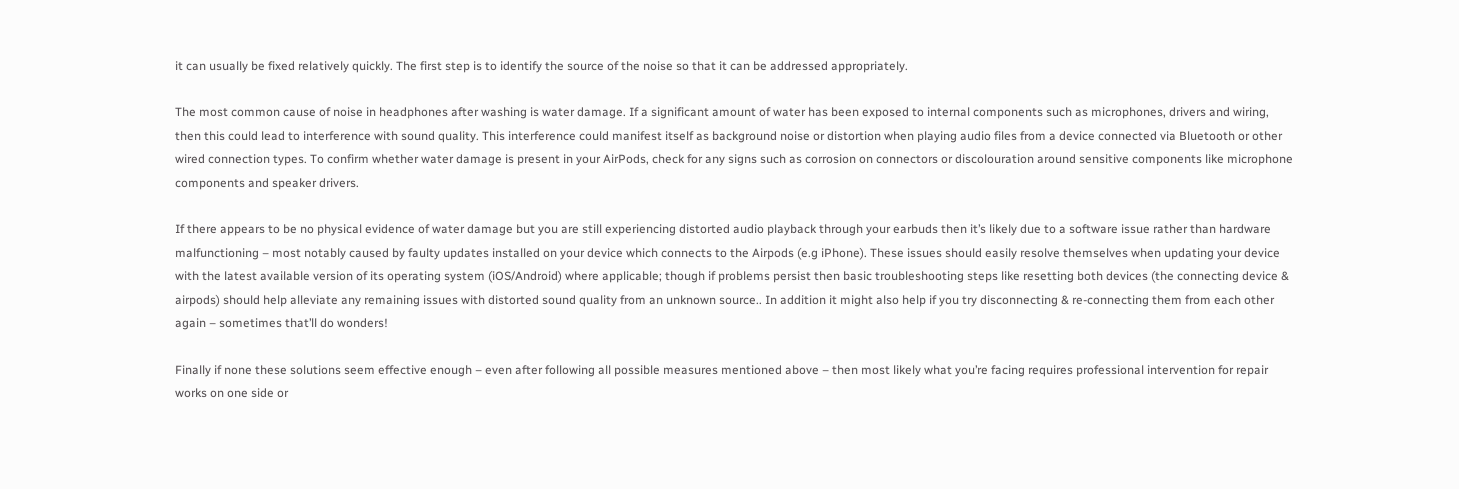it can usually be fixed relatively quickly. The first step is to identify the source of the noise so that it can be addressed appropriately.

The most common cause of noise in headphones after washing is water damage. If a significant amount of water has been exposed to internal components such as microphones, drivers and wiring, then this could lead to interference with sound quality. This interference could manifest itself as background noise or distortion when playing audio files from a device connected via Bluetooth or other wired connection types. To confirm whether water damage is present in your AirPods, check for any signs such as corrosion on connectors or discolouration around sensitive components like microphone components and speaker drivers.

If there appears to be no physical evidence of water damage but you are still experiencing distorted audio playback through your earbuds then it’s likely due to a software issue rather than hardware malfunctioning – most notably caused by faulty updates installed on your device which connects to the Airpods (e.g iPhone). These issues should easily resolve themselves when updating your device with the latest available version of its operating system (iOS/Android) where applicable; though if problems persist then basic troubleshooting steps like resetting both devices (the connecting device & airpods) should help alleviate any remaining issues with distorted sound quality from an unknown source.. In addition it might also help if you try disconnecting & re-connecting them from each other again – sometimes that’ll do wonders!

Finally if none these solutions seem effective enough – even after following all possible measures mentioned above – then most likely what you’re facing requires professional intervention for repair works on one side or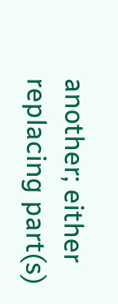another; either replacing part(s)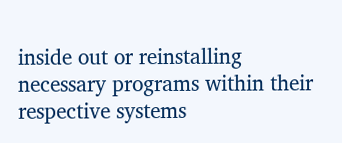inside out or reinstalling necessary programs within their respective systems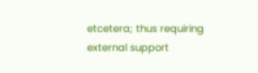etcetera; thus requiring external support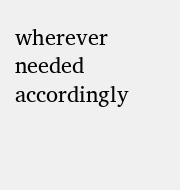wherever needed accordingly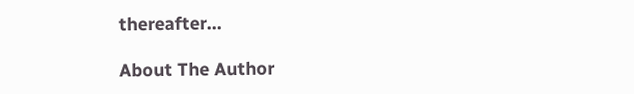thereafter…

About The Author